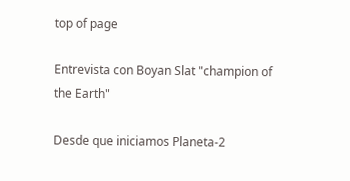top of page

Entrevista con Boyan Slat "champion of the Earth"

Desde que iniciamos Planeta-2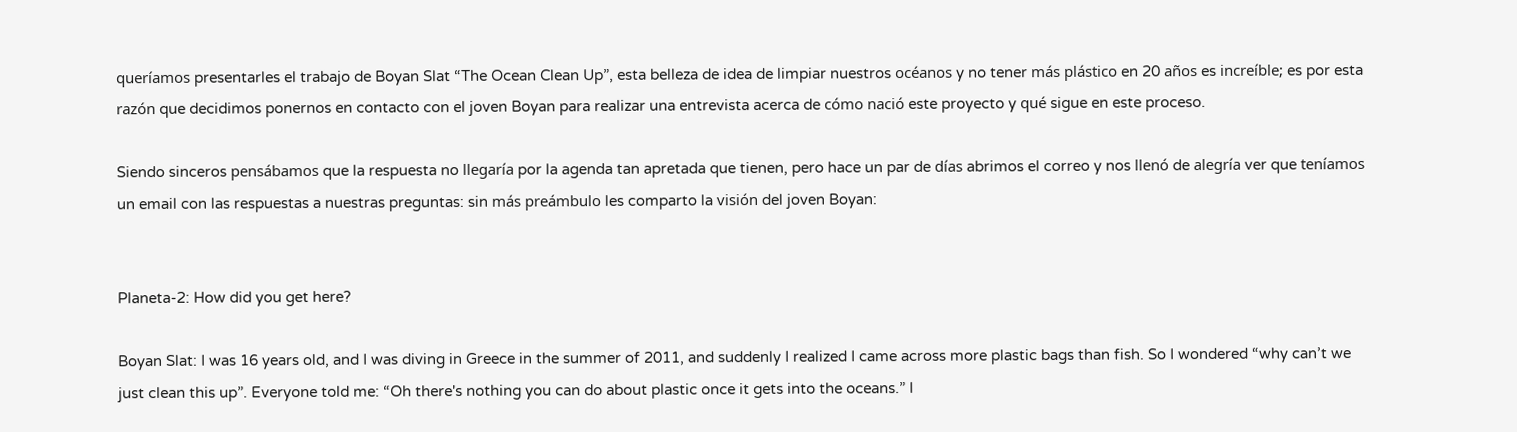queríamos presentarles el trabajo de Boyan Slat “The Ocean Clean Up”, esta belleza de idea de limpiar nuestros océanos y no tener más plástico en 20 años es increíble; es por esta razón que decidimos ponernos en contacto con el joven Boyan para realizar una entrevista acerca de cómo nació este proyecto y qué sigue en este proceso.

Siendo sinceros pensábamos que la respuesta no llegaría por la agenda tan apretada que tienen, pero hace un par de días abrimos el correo y nos llenó de alegría ver que teníamos un email con las respuestas a nuestras preguntas: sin más preámbulo les comparto la visión del joven Boyan:


Planeta-2: How did you get here?

Boyan Slat: I was 16 years old, and I was diving in Greece in the summer of 2011, and suddenly I realized I came across more plastic bags than fish. So I wondered “why can’t we just clean this up”. Everyone told me: “Oh there's nothing you can do about plastic once it gets into the oceans.” I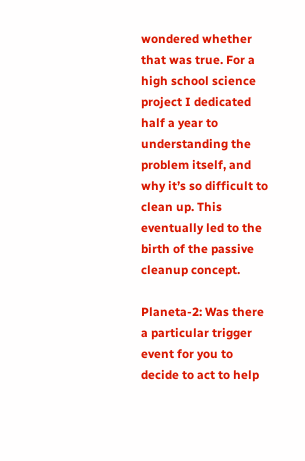wondered whether that was true. For a high school science project I dedicated half a year to understanding the problem itself, and why it’s so difficult to clean up. This eventually led to the birth of the passive cleanup concept.

Planeta-2: Was there a particular trigger event for you to decide to act to help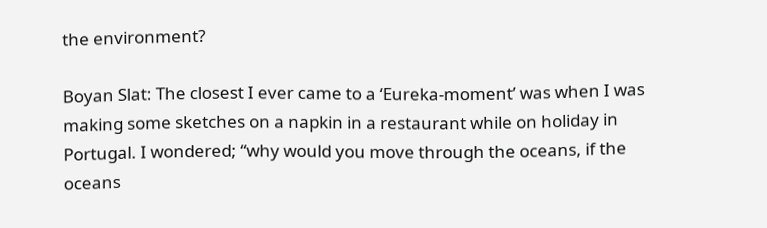the environment?

Boyan Slat: The closest I ever came to a ‘Eureka-moment’ was when I was making some sketches on a napkin in a restaurant while on holiday in Portugal. I wondered; “why would you move through the oceans, if the oceans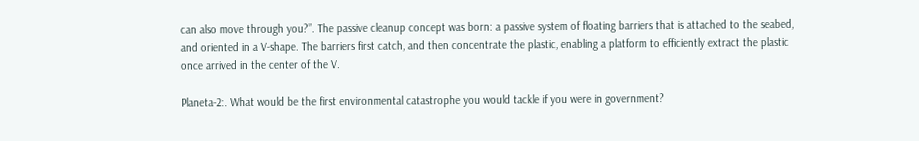can also move through you?”. The passive cleanup concept was born: a passive system of floating barriers that is attached to the seabed, and oriented in a V-shape. The barriers first catch, and then concentrate the plastic, enabling a platform to efficiently extract the plastic once arrived in the center of the V.

Planeta-2:. What would be the first environmental catastrophe you would tackle if you were in government?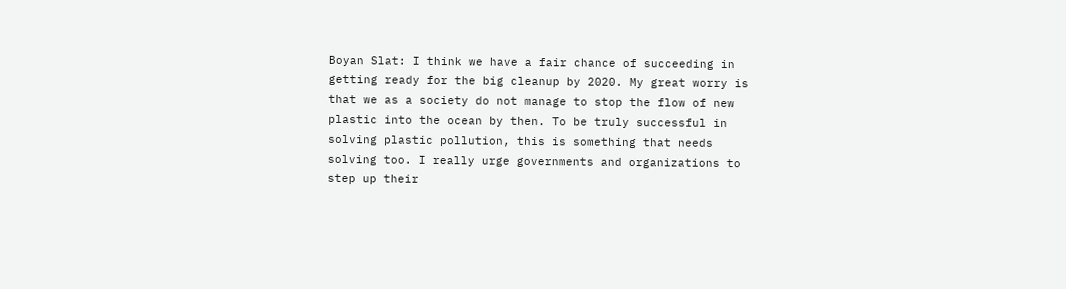Boyan Slat: I think we have a fair chance of succeeding in getting ready for the big cleanup by 2020. My great worry is that we as a society do not manage to stop the flow of new plastic into the ocean by then. To be truly successful in solving plastic pollution, this is something that needs solving too. I really urge governments and organizations to step up their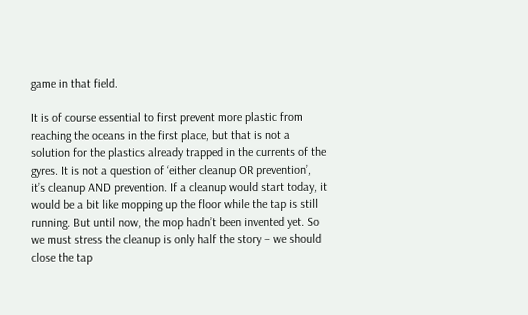game in that field.

It is of course essential to first prevent more plastic from reaching the oceans in the first place, but that is not a solution for the plastics already trapped in the currents of the gyres. It is not a question of ‘either cleanup OR prevention’, it’s cleanup AND prevention. If a cleanup would start today, it would be a bit like mopping up the floor while the tap is still running. But until now, the mop hadn’t been invented yet. So we must stress the cleanup is only half the story – we should close the tap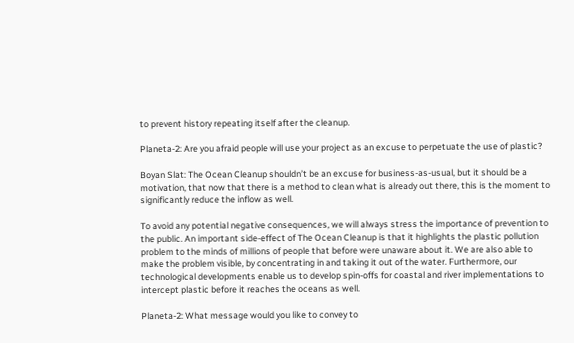to prevent history repeating itself after the cleanup.

Planeta-2: Are you afraid people will use your project as an excuse to perpetuate the use of plastic?

Boyan Slat: The Ocean Cleanup shouldn’t be an excuse for business-as-usual, but it should be a motivation, that now that there is a method to clean what is already out there, this is the moment to significantly reduce the inflow as well.

To avoid any potential negative consequences, we will always stress the importance of prevention to the public. An important side-effect of The Ocean Cleanup is that it highlights the plastic pollution problem to the minds of millions of people that before were unaware about it. We are also able to make the problem visible, by concentrating in and taking it out of the water. Furthermore, our technological developments enable us to develop spin-offs for coastal and river implementations to intercept plastic before it reaches the oceans as well.

Planeta-2: What message would you like to convey to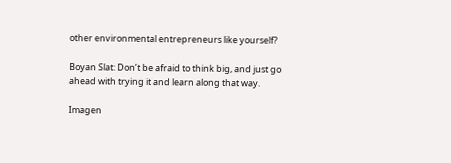other environmental entrepreneurs like yourself?

Boyan Slat: Don’t be afraid to think big, and just go ahead with trying it and learn along that way.

Imagen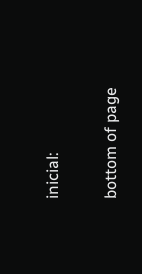inicial:

bottom of page